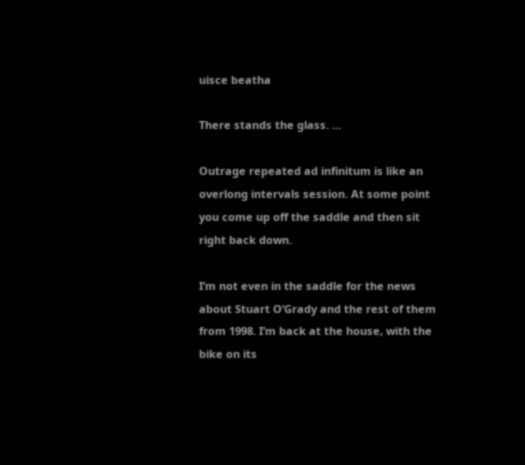uisce beatha

There stands the glass. …

Outrage repeated ad infinitum is like an overlong intervals session. At some point you come up off the saddle and then sit right back down.

I’m not even in the saddle for the news about Stuart O’Grady and the rest of them from 1998. I’m back at the house, with the bike on its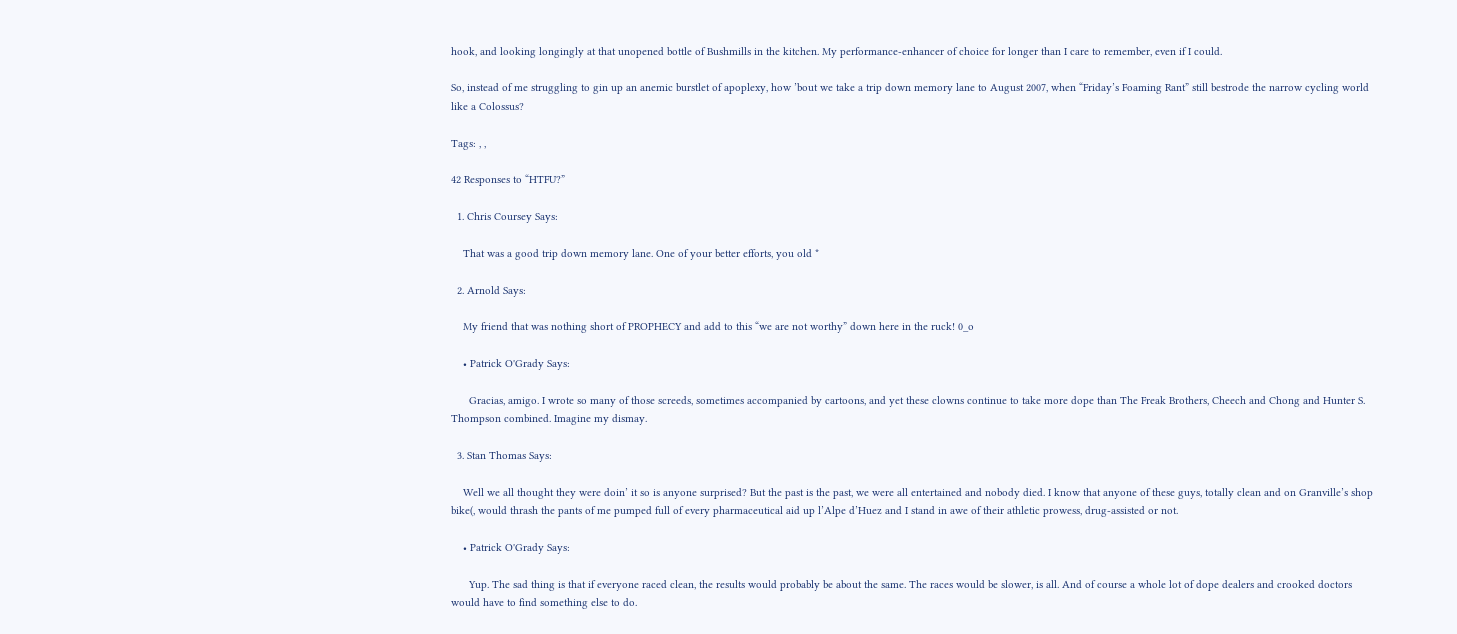hook, and looking longingly at that unopened bottle of Bushmills in the kitchen. My performance-enhancer of choice for longer than I care to remember, even if I could.

So, instead of me struggling to gin up an anemic burstlet of apoplexy, how ’bout we take a trip down memory lane to August 2007, when “Friday’s Foaming Rant” still bestrode the narrow cycling world like a Colossus?

Tags: , ,

42 Responses to “HTFU?”

  1. Chris Coursey Says:

    That was a good trip down memory lane. One of your better efforts, you old *

  2. Arnold Says:

    My friend that was nothing short of PROPHECY and add to this “we are not worthy” down here in the ruck! 0_o

    • Patrick O'Grady Says:

      Gracias, amigo. I wrote so many of those screeds, sometimes accompanied by cartoons, and yet these clowns continue to take more dope than The Freak Brothers, Cheech and Chong and Hunter S. Thompson combined. Imagine my dismay.

  3. Stan Thomas Says:

    Well we all thought they were doin’ it so is anyone surprised? But the past is the past, we were all entertained and nobody died. I know that anyone of these guys, totally clean and on Granville’s shop bike(, would thrash the pants of me pumped full of every pharmaceutical aid up l’Alpe d’Huez and I stand in awe of their athletic prowess, drug-assisted or not.

    • Patrick O'Grady Says:

      Yup. The sad thing is that if everyone raced clean, the results would probably be about the same. The races would be slower, is all. And of course a whole lot of dope dealers and crooked doctors would have to find something else to do.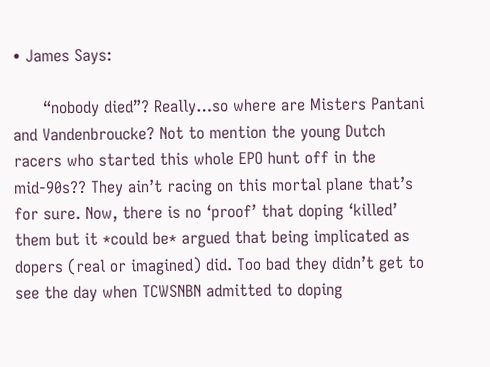• James Says:

      “nobody died”? Really…so where are Misters Pantani and Vandenbroucke? Not to mention the young Dutch racers who started this whole EPO hunt off in the mid-90s?? They ain’t racing on this mortal plane that’s for sure. Now, there is no ‘proof’ that doping ‘killed’ them but it *could be* argued that being implicated as dopers (real or imagined) did. Too bad they didn’t get to see the day when TCWSNBN admitted to doping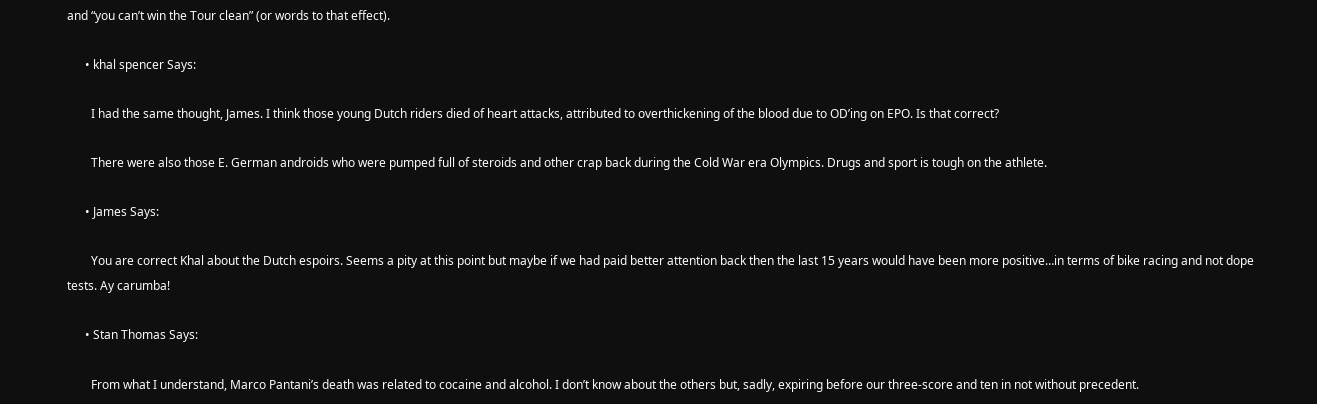and “you can’t win the Tour clean” (or words to that effect).

      • khal spencer Says:

        I had the same thought, James. I think those young Dutch riders died of heart attacks, attributed to overthickening of the blood due to OD’ing on EPO. Is that correct?

        There were also those E. German androids who were pumped full of steroids and other crap back during the Cold War era Olympics. Drugs and sport is tough on the athlete.

      • James Says:

        You are correct Khal about the Dutch espoirs. Seems a pity at this point but maybe if we had paid better attention back then the last 15 years would have been more positive…in terms of bike racing and not dope tests. Ay carumba!

      • Stan Thomas Says:

        From what I understand, Marco Pantani’s death was related to cocaine and alcohol. I don’t know about the others but, sadly, expiring before our three-score and ten in not without precedent.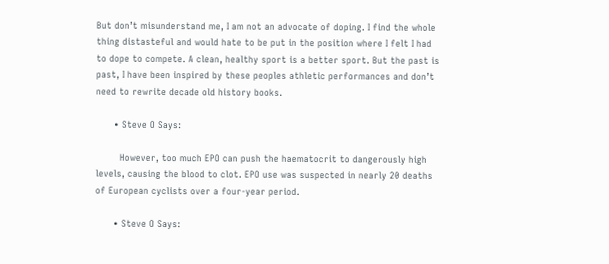But don’t misunderstand me, I am not an advocate of doping. I find the whole thing distasteful and would hate to be put in the position where I felt I had to dope to compete. A clean, healthy sport is a better sport. But the past is past, I have been inspired by these peoples athletic performances and don’t need to rewrite decade old history books.

      • Steve O Says:

        However, too much EPO can push the haematocrit to dangerously high levels, causing the blood to clot. EPO use was suspected in nearly 20 deaths of European cyclists over a four-year period.

      • Steve O Says: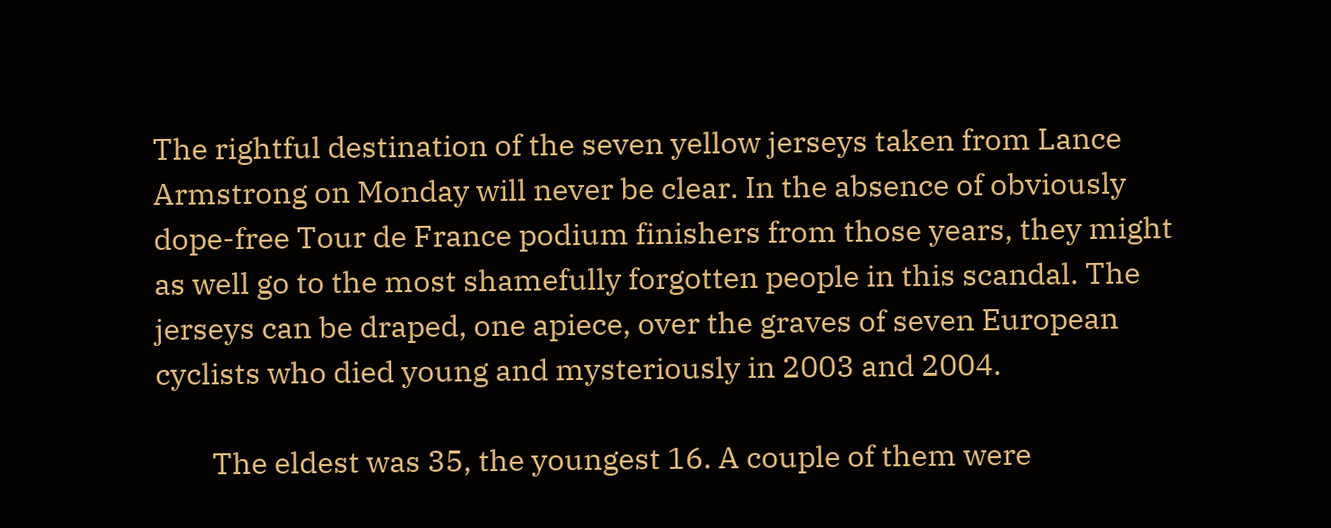The rightful destination of the seven yellow jerseys taken from Lance Armstrong on Monday will never be clear. In the absence of obviously dope-free Tour de France podium finishers from those years, they might as well go to the most shamefully forgotten people in this scandal. The jerseys can be draped, one apiece, over the graves of seven European cyclists who died young and mysteriously in 2003 and 2004.

        The eldest was 35, the youngest 16. A couple of them were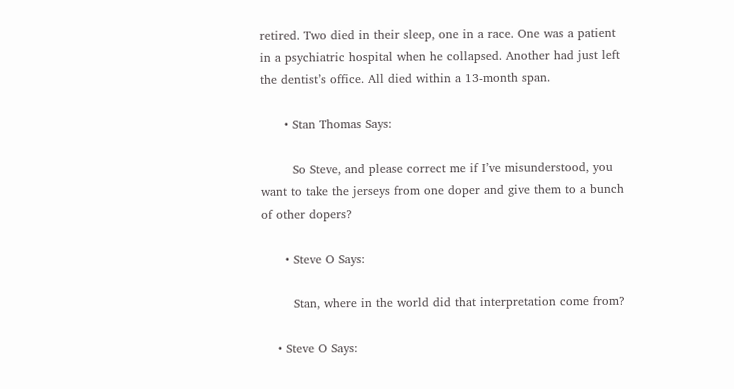retired. Two died in their sleep, one in a race. One was a patient in a psychiatric hospital when he collapsed. Another had just left the dentist’s office. All died within a 13-month span.

      • Stan Thomas Says:

        So Steve, and please correct me if I’ve misunderstood, you want to take the jerseys from one doper and give them to a bunch of other dopers?

      • Steve O Says:

        Stan, where in the world did that interpretation come from?

    • Steve O Says: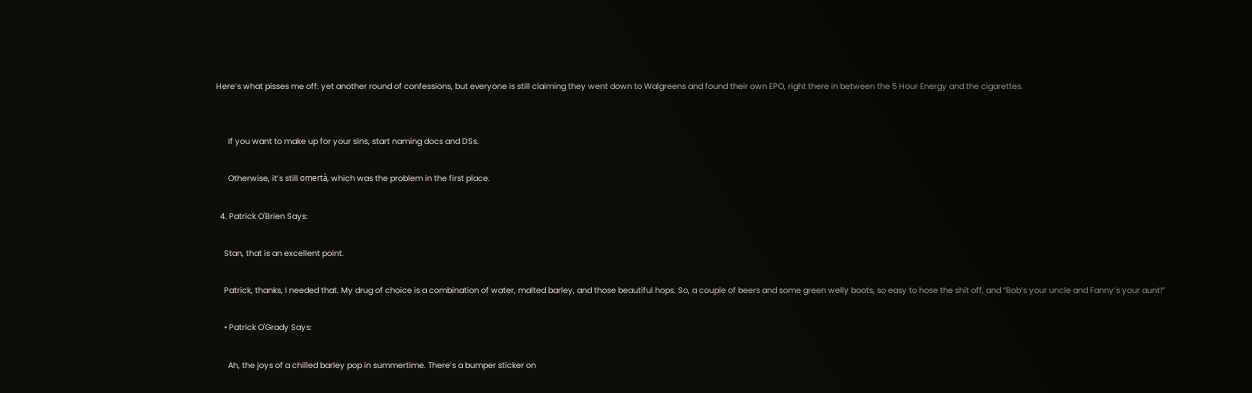Here’s what pisses me off: yet another round of confessions, but everyone is still claiming they went down to Walgreens and found their own EPO, right there in between the 5 Hour Energy and the cigarettes.


      If you want to make up for your sins, start naming docs and DSs.

      Otherwise, it’s still omertà, which was the problem in the first place.

  4. Patrick O'Brien Says:

    Stan, that is an excellent point.

    Patrick, thanks, I needed that. My drug of choice is a combination of water, malted barley, and those beautiful hops. So, a couple of beers and some green welly boots, so easy to hose the shit off, and “Bob’s your uncle and Fanny’s your aunt!”

    • Patrick O'Grady Says:

      Ah, the joys of a chilled barley pop in summertime. There’s a bumper sticker on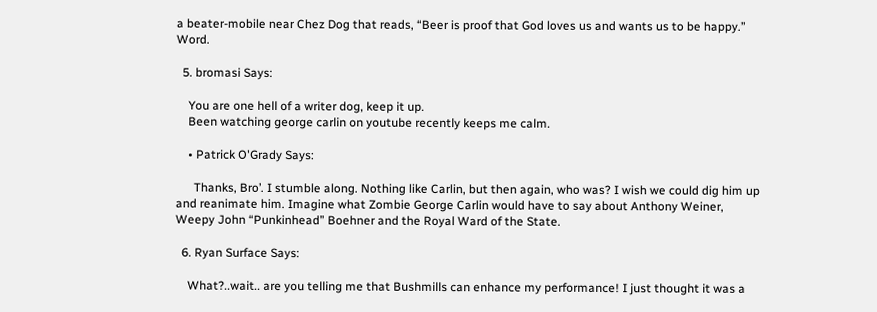a beater-mobile near Chez Dog that reads, “Beer is proof that God loves us and wants us to be happy.” Word.

  5. bromasi Says:

    You are one hell of a writer dog, keep it up.
    Been watching george carlin on youtube recently keeps me calm.

    • Patrick O'Grady Says:

      Thanks, Bro’. I stumble along. Nothing like Carlin, but then again, who was? I wish we could dig him up and reanimate him. Imagine what Zombie George Carlin would have to say about Anthony Weiner, Weepy John “Punkinhead” Boehner and the Royal Ward of the State.

  6. Ryan Surface Says:

    What?..wait.. are you telling me that Bushmills can enhance my performance! I just thought it was a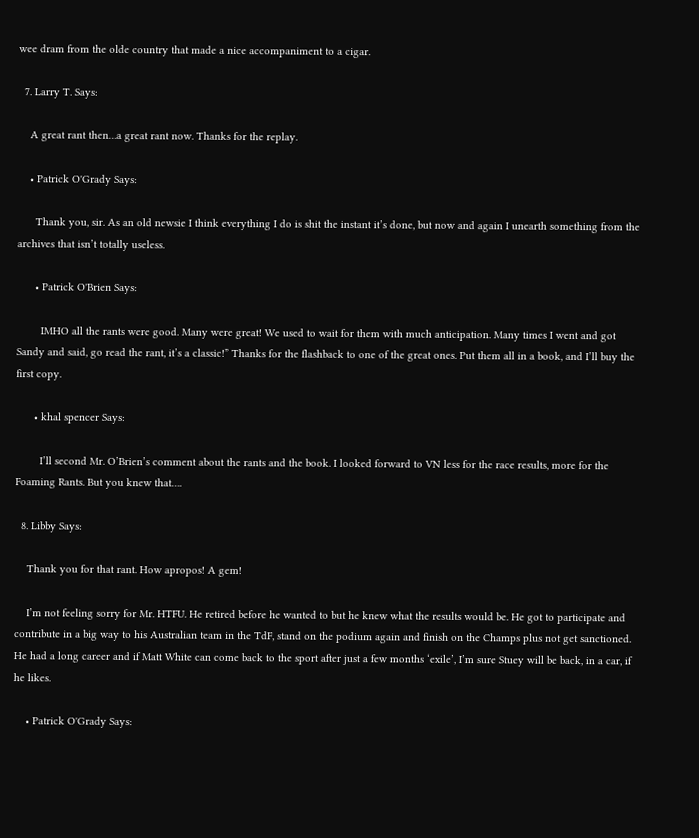wee dram from the olde country that made a nice accompaniment to a cigar.

  7. Larry T. Says:

    A great rant then…a great rant now. Thanks for the replay.

    • Patrick O'Grady Says:

      Thank you, sir. As an old newsie I think everything I do is shit the instant it’s done, but now and again I unearth something from the archives that isn’t totally useless.

      • Patrick O'Brien Says:

        IMHO all the rants were good. Many were great! We used to wait for them with much anticipation. Many times I went and got Sandy and said, go read the rant, it’s a classic!” Thanks for the flashback to one of the great ones. Put them all in a book, and I’ll buy the first copy.

      • khal spencer Says:

        I’ll second Mr. O’Brien’s comment about the rants and the book. I looked forward to VN less for the race results, more for the Foaming Rants. But you knew that….

  8. Libby Says:

    Thank you for that rant. How apropos! A gem!

    I’m not feeling sorry for Mr. HTFU. He retired before he wanted to but he knew what the results would be. He got to participate and contribute in a big way to his Australian team in the TdF, stand on the podium again and finish on the Champs plus not get sanctioned. He had a long career and if Matt White can come back to the sport after just a few months ‘exile’, I’m sure Stuey will be back, in a car, if he likes.

    • Patrick O'Grady Says: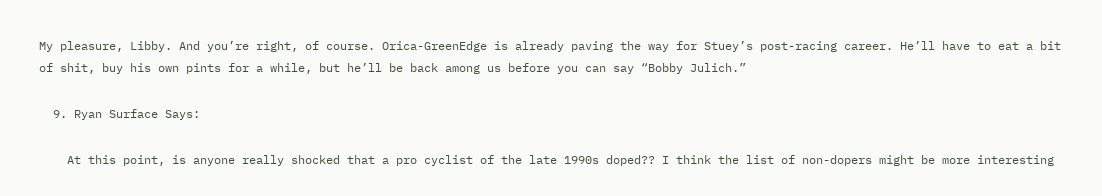My pleasure, Libby. And you’re right, of course. Orica-GreenEdge is already paving the way for Stuey’s post-racing career. He’ll have to eat a bit of shit, buy his own pints for a while, but he’ll be back among us before you can say “Bobby Julich.”

  9. Ryan Surface Says:

    At this point, is anyone really shocked that a pro cyclist of the late 1990s doped?? I think the list of non-dopers might be more interesting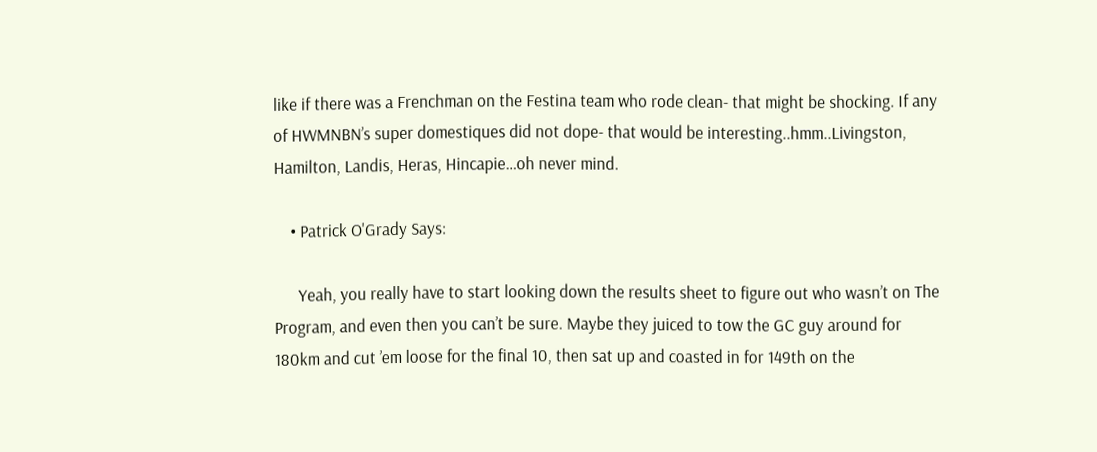like if there was a Frenchman on the Festina team who rode clean- that might be shocking. If any of HWMNBN’s super domestiques did not dope- that would be interesting..hmm..Livingston, Hamilton, Landis, Heras, Hincapie…oh never mind.

    • Patrick O'Grady Says:

      Yeah, you really have to start looking down the results sheet to figure out who wasn’t on The Program, and even then you can’t be sure. Maybe they juiced to tow the GC guy around for 180km and cut ’em loose for the final 10, then sat up and coasted in for 149th on the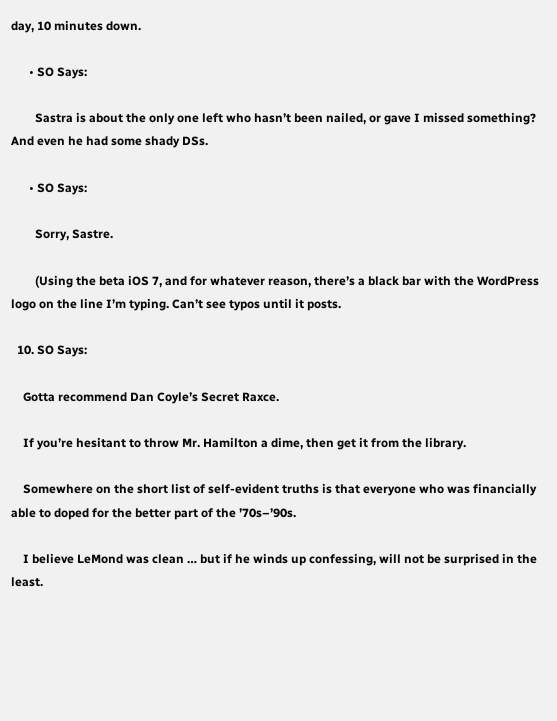day, 10 minutes down.

      • SO Says:

        Sastra is about the only one left who hasn’t been nailed, or gave I missed something? And even he had some shady DSs.

      • SO Says:

        Sorry, Sastre.

        (Using the beta iOS 7, and for whatever reason, there’s a black bar with the WordPress logo on the line I’m typing. Can’t see typos until it posts.

  10. SO Says:

    Gotta recommend Dan Coyle’s Secret Raxce.

    If you’re hesitant to throw Mr. Hamilton a dime, then get it from the library.

    Somewhere on the short list of self-evident truths is that everyone who was financially able to doped for the better part of the ’70s–’90s.

    I believe LeMond was clean … but if he winds up confessing, will not be surprised in the least.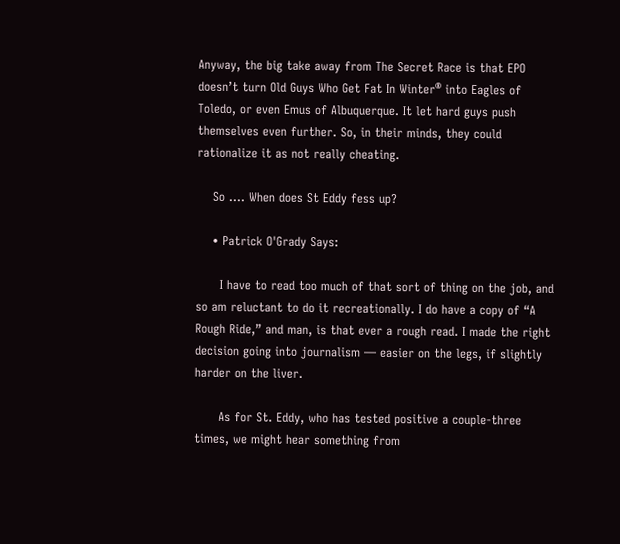Anyway, the big take away from The Secret Race is that EPO doesn’t turn Old Guys Who Get Fat In Winter® into Eagles of Toledo, or even Emus of Albuquerque. It let hard guys push themselves even further. So, in their minds, they could rationalize it as not really cheating.

    So …. When does St Eddy fess up?

    • Patrick O'Grady Says:

      I have to read too much of that sort of thing on the job, and so am reluctant to do it recreationally. I do have a copy of “A Rough Ride,” and man, is that ever a rough read. I made the right decision going into journalism — easier on the legs, if slightly harder on the liver.

      As for St. Eddy, who has tested positive a couple-three times, we might hear something from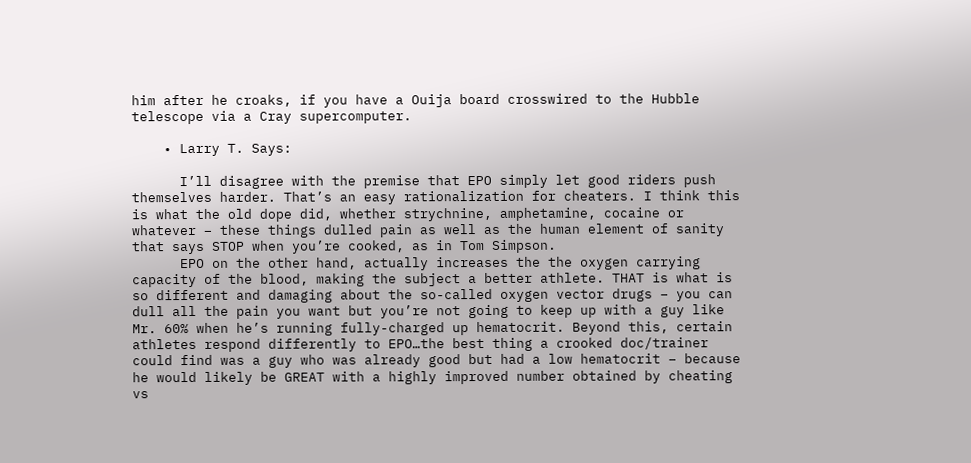him after he croaks, if you have a Ouija board crosswired to the Hubble telescope via a Cray supercomputer.

    • Larry T. Says:

      I’ll disagree with the premise that EPO simply let good riders push themselves harder. That’s an easy rationalization for cheaters. I think this is what the old dope did, whether strychnine, amphetamine, cocaine or whatever – these things dulled pain as well as the human element of sanity that says STOP when you’re cooked, as in Tom Simpson.
      EPO on the other hand, actually increases the the oxygen carrying capacity of the blood, making the subject a better athlete. THAT is what is so different and damaging about the so-called oxygen vector drugs – you can dull all the pain you want but you’re not going to keep up with a guy like Mr. 60% when he’s running fully-charged up hematocrit. Beyond this, certain athletes respond differently to EPO…the best thing a crooked doc/trainer could find was a guy who was already good but had a low hematocrit – because he would likely be GREAT with a highly improved number obtained by cheating vs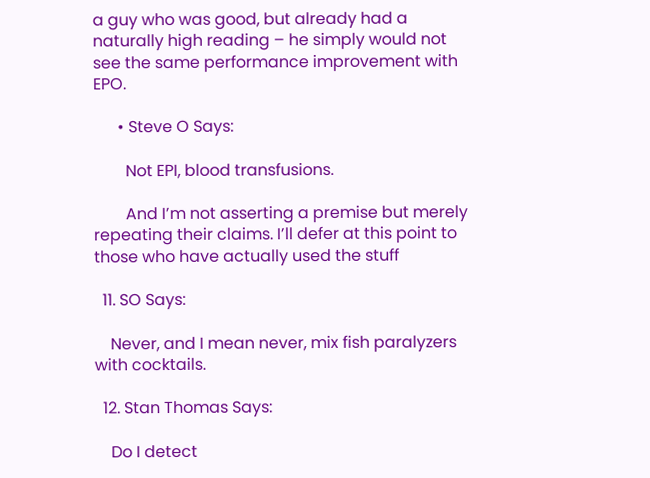a guy who was good, but already had a naturally high reading – he simply would not see the same performance improvement with EPO.

      • Steve O Says:

        Not EPI, blood transfusions.

        And I’m not asserting a premise but merely repeating their claims. I’ll defer at this point to those who have actually used the stuff

  11. SO Says:

    Never, and I mean never, mix fish paralyzers with cocktails.

  12. Stan Thomas Says:

    Do I detect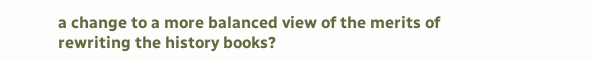a change to a more balanced view of the merits of rewriting the history books?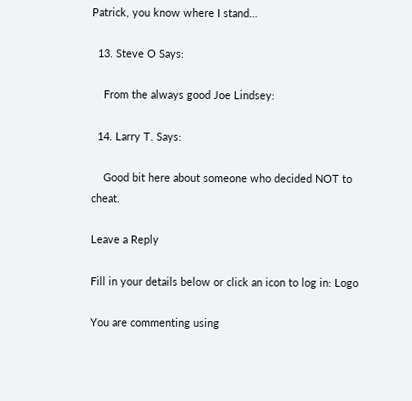Patrick, you know where I stand…

  13. Steve O Says:

    From the always good Joe Lindsey:

  14. Larry T. Says:

    Good bit here about someone who decided NOT to cheat.

Leave a Reply

Fill in your details below or click an icon to log in: Logo

You are commenting using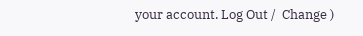your account. Log Out /  Change )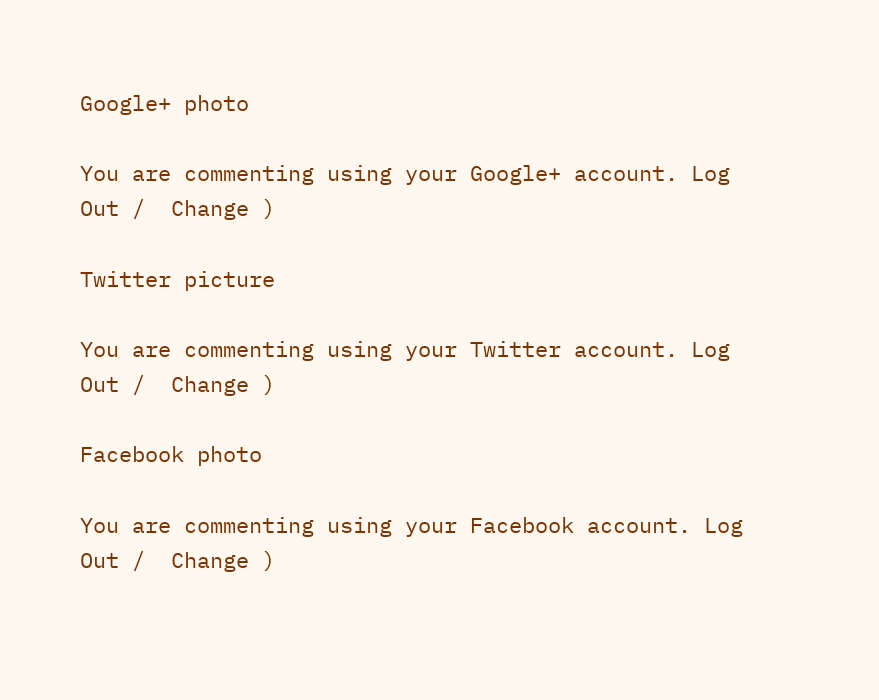Google+ photo

You are commenting using your Google+ account. Log Out /  Change )

Twitter picture

You are commenting using your Twitter account. Log Out /  Change )

Facebook photo

You are commenting using your Facebook account. Log Out /  Change )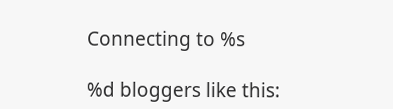Connecting to %s

%d bloggers like this: